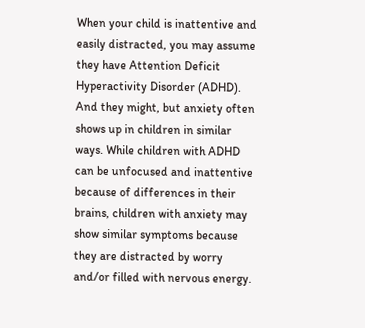When your child is inattentive and easily distracted, you may assume they have Attention Deficit Hyperactivity Disorder (ADHD). And they might, but anxiety often shows up in children in similar ways. While children with ADHD can be unfocused and inattentive because of differences in their brains, children with anxiety may show similar symptoms because they are distracted by worry and/or filled with nervous energy.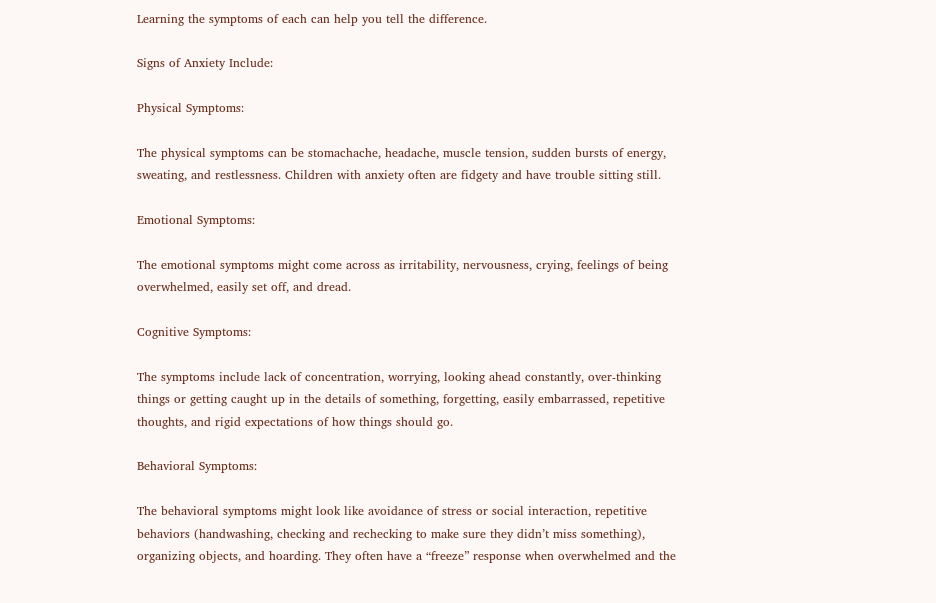Learning the symptoms of each can help you tell the difference.

Signs of Anxiety Include:

Physical Symptoms:

The physical symptoms can be stomachache, headache, muscle tension, sudden bursts of energy, sweating, and restlessness. Children with anxiety often are fidgety and have trouble sitting still.

Emotional Symptoms:

The emotional symptoms might come across as irritability, nervousness, crying, feelings of being overwhelmed, easily set off, and dread.

Cognitive Symptoms:

The symptoms include lack of concentration, worrying, looking ahead constantly, over-thinking things or getting caught up in the details of something, forgetting, easily embarrassed, repetitive thoughts, and rigid expectations of how things should go.

Behavioral Symptoms:

The behavioral symptoms might look like avoidance of stress or social interaction, repetitive behaviors (handwashing, checking and rechecking to make sure they didn’t miss something), organizing objects, and hoarding. They often have a “freeze” response when overwhelmed and the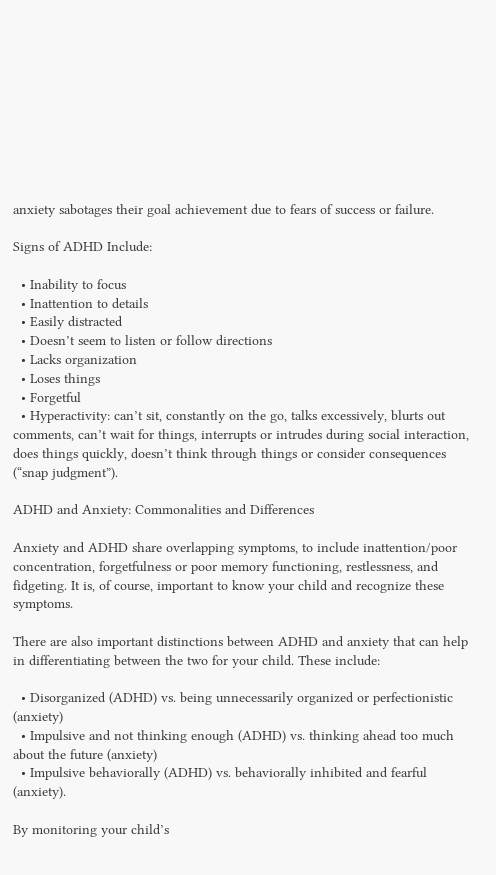anxiety sabotages their goal achievement due to fears of success or failure.

Signs of ADHD Include:

  • Inability to focus
  • Inattention to details
  • Easily distracted
  • Doesn’t seem to listen or follow directions
  • Lacks organization
  • Loses things
  • Forgetful
  • Hyperactivity: can’t sit, constantly on the go, talks excessively, blurts out comments, can’t wait for things, interrupts or intrudes during social interaction, does things quickly, doesn’t think through things or consider consequences (“snap judgment”).

ADHD and Anxiety: Commonalities and Differences

Anxiety and ADHD share overlapping symptoms, to include inattention/poor concentration, forgetfulness or poor memory functioning, restlessness, and fidgeting. It is, of course, important to know your child and recognize these symptoms.

There are also important distinctions between ADHD and anxiety that can help in differentiating between the two for your child. These include:

  • Disorganized (ADHD) vs. being unnecessarily organized or perfectionistic (anxiety)
  • Impulsive and not thinking enough (ADHD) vs. thinking ahead too much about the future (anxiety)
  • Impulsive behaviorally (ADHD) vs. behaviorally inhibited and fearful (anxiety).

By monitoring your child’s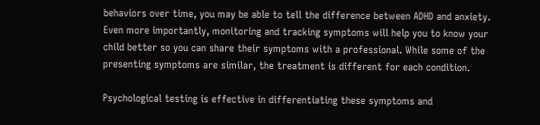behaviors over time, you may be able to tell the difference between ADHD and anxiety. Even more importantly, monitoring and tracking symptoms will help you to know your child better so you can share their symptoms with a professional. While some of the presenting symptoms are similar, the treatment is different for each condition.

Psychological testing is effective in differentiating these symptoms and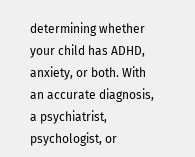determining whether your child has ADHD, anxiety, or both. With an accurate diagnosis, a psychiatrist, psychologist, or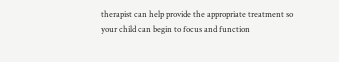therapist can help provide the appropriate treatment so your child can begin to focus and function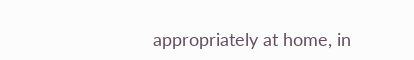appropriately at home, in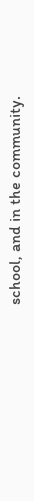school, and in the community.